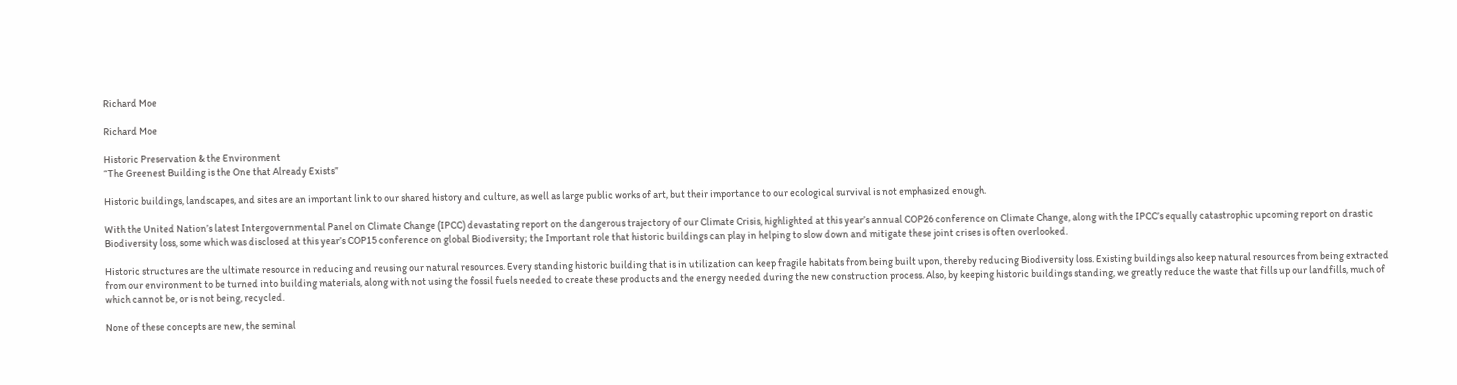Richard Moe

Richard Moe

Historic Preservation & the Environment
“The Greenest Building is the One that Already Exists”

Historic buildings, landscapes, and sites are an important link to our shared history and culture, as well as large public works of art, but their importance to our ecological survival is not emphasized enough.

With the United Nation’s latest Intergovernmental Panel on Climate Change (IPCC) devastating report on the dangerous trajectory of our Climate Crisis, highlighted at this year’s annual COP26 conference on Climate Change, along with the IPCC’s equally catastrophic upcoming report on drastic Biodiversity loss, some which was disclosed at this year’s COP15 conference on global Biodiversity; the Important role that historic buildings can play in helping to slow down and mitigate these joint crises is often overlooked.

Historic structures are the ultimate resource in reducing and reusing our natural resources. Every standing historic building that is in utilization can keep fragile habitats from being built upon, thereby reducing Biodiversity loss. Existing buildings also keep natural resources from being extracted from our environment to be turned into building materials, along with not using the fossil fuels needed to create these products and the energy needed during the new construction process. Also, by keeping historic buildings standing, we greatly reduce the waste that fills up our landfills, much of which cannot be, or is not being, recycled.

None of these concepts are new, the seminal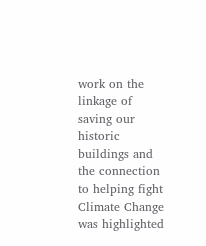work on the linkage of saving our historic buildings and the connection to helping fight Climate Change was highlighted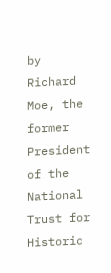by Richard Moe, the former President of the National Trust for Historic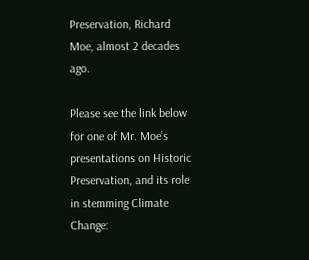Preservation, Richard Moe, almost 2 decades ago.

Please see the link below for one of Mr. Moe’s presentations on Historic Preservation, and its role in stemming Climate Change: